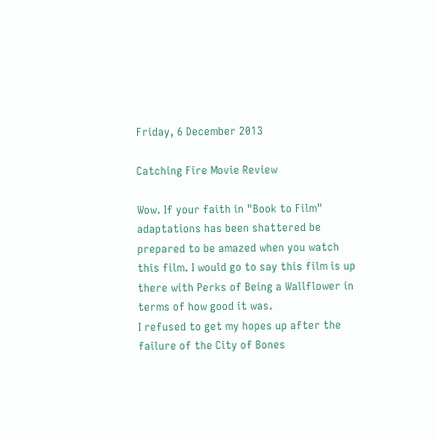Friday, 6 December 2013

Catching Fire Movie Review

Wow. If your faith in "Book to Film" adaptations has been shattered be prepared to be amazed when you watch this film. I would go to say this film is up there with Perks of Being a Wallflower in terms of how good it was.
I refused to get my hopes up after the failure of the City of Bones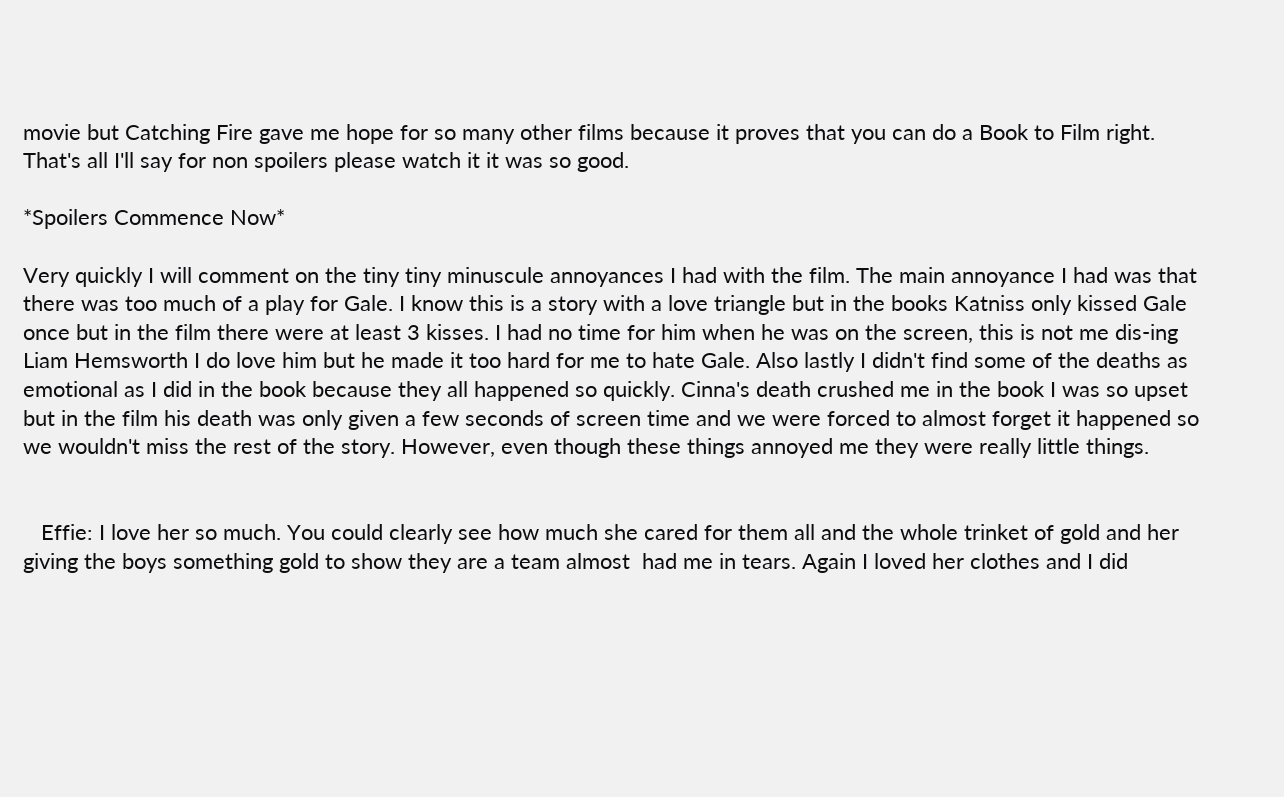movie but Catching Fire gave me hope for so many other films because it proves that you can do a Book to Film right. That's all I'll say for non spoilers please watch it it was so good.

*Spoilers Commence Now*

Very quickly I will comment on the tiny tiny minuscule annoyances I had with the film. The main annoyance I had was that there was too much of a play for Gale. I know this is a story with a love triangle but in the books Katniss only kissed Gale once but in the film there were at least 3 kisses. I had no time for him when he was on the screen, this is not me dis-ing Liam Hemsworth I do love him but he made it too hard for me to hate Gale. Also lastly I didn't find some of the deaths as emotional as I did in the book because they all happened so quickly. Cinna's death crushed me in the book I was so upset but in the film his death was only given a few seconds of screen time and we were forced to almost forget it happened so we wouldn't miss the rest of the story. However, even though these things annoyed me they were really little things.


   Effie: I love her so much. You could clearly see how much she cared for them all and the whole trinket of gold and her giving the boys something gold to show they are a team almost  had me in tears. Again I loved her clothes and I did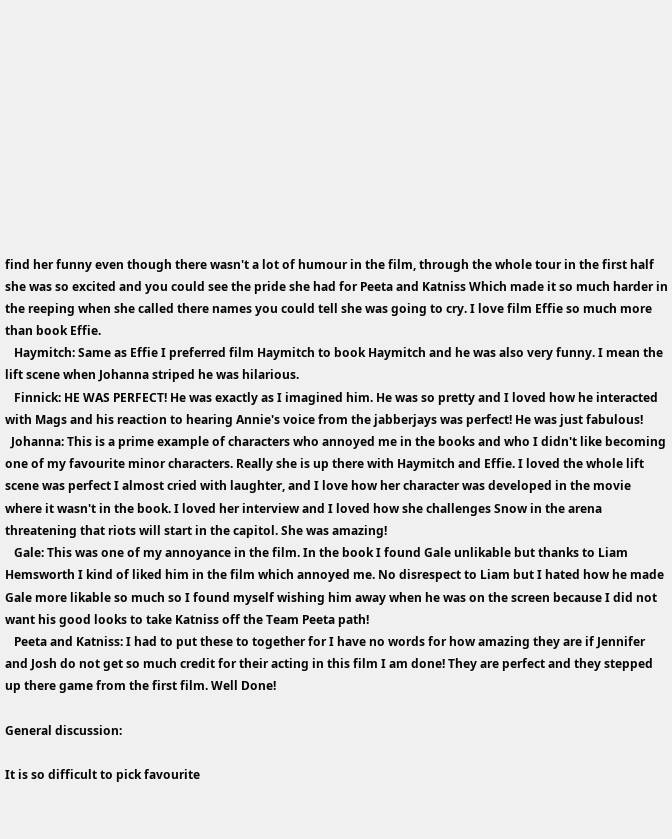find her funny even though there wasn't a lot of humour in the film, through the whole tour in the first half she was so excited and you could see the pride she had for Peeta and Katniss Which made it so much harder in the reeping when she called there names you could tell she was going to cry. I love film Effie so much more than book Effie.
   Haymitch: Same as Effie I preferred film Haymitch to book Haymitch and he was also very funny. I mean the lift scene when Johanna striped he was hilarious.
   Finnick: HE WAS PERFECT! He was exactly as I imagined him. He was so pretty and I loved how he interacted with Mags and his reaction to hearing Annie's voice from the jabberjays was perfect! He was just fabulous!
  Johanna: This is a prime example of characters who annoyed me in the books and who I didn't like becoming one of my favourite minor characters. Really she is up there with Haymitch and Effie. I loved the whole lift scene was perfect I almost cried with laughter, and I love how her character was developed in the movie where it wasn't in the book. I loved her interview and I loved how she challenges Snow in the arena threatening that riots will start in the capitol. She was amazing!
   Gale: This was one of my annoyance in the film. In the book I found Gale unlikable but thanks to Liam Hemsworth I kind of liked him in the film which annoyed me. No disrespect to Liam but I hated how he made Gale more likable so much so I found myself wishing him away when he was on the screen because I did not want his good looks to take Katniss off the Team Peeta path!
   Peeta and Katniss: I had to put these to together for I have no words for how amazing they are if Jennifer and Josh do not get so much credit for their acting in this film I am done! They are perfect and they stepped up there game from the first film. Well Done!

General discussion:

It is so difficult to pick favourite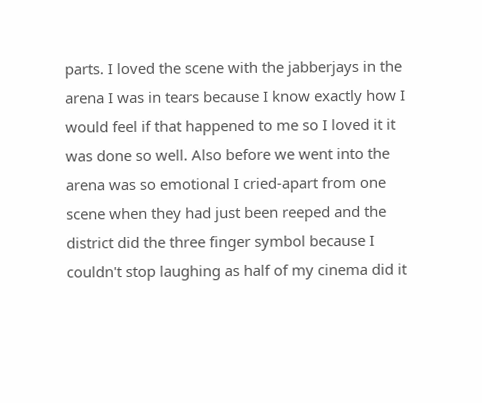parts. I loved the scene with the jabberjays in the arena I was in tears because I know exactly how I would feel if that happened to me so I loved it it was done so well. Also before we went into the arena was so emotional I cried-apart from one scene when they had just been reeped and the district did the three finger symbol because I couldn't stop laughing as half of my cinema did it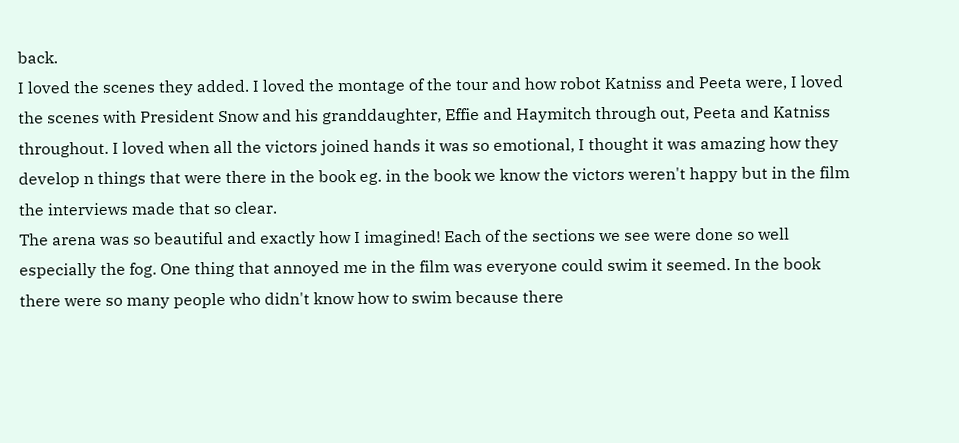back.
I loved the scenes they added. I loved the montage of the tour and how robot Katniss and Peeta were, I loved the scenes with President Snow and his granddaughter, Effie and Haymitch through out, Peeta and Katniss throughout. I loved when all the victors joined hands it was so emotional, I thought it was amazing how they develop n things that were there in the book eg. in the book we know the victors weren't happy but in the film the interviews made that so clear.
The arena was so beautiful and exactly how I imagined! Each of the sections we see were done so well especially the fog. One thing that annoyed me in the film was everyone could swim it seemed. In the book there were so many people who didn't know how to swim because there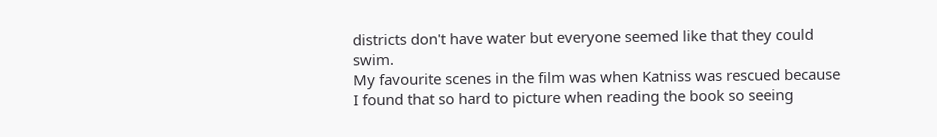districts don't have water but everyone seemed like that they could swim.
My favourite scenes in the film was when Katniss was rescued because I found that so hard to picture when reading the book so seeing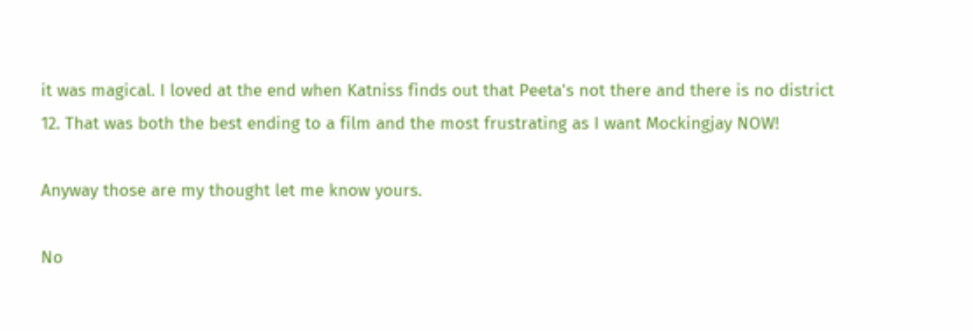it was magical. I loved at the end when Katniss finds out that Peeta's not there and there is no district 12. That was both the best ending to a film and the most frustrating as I want Mockingjay NOW!

Anyway those are my thought let me know yours.

No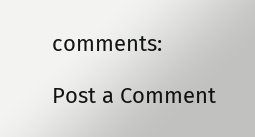comments:

Post a Comment